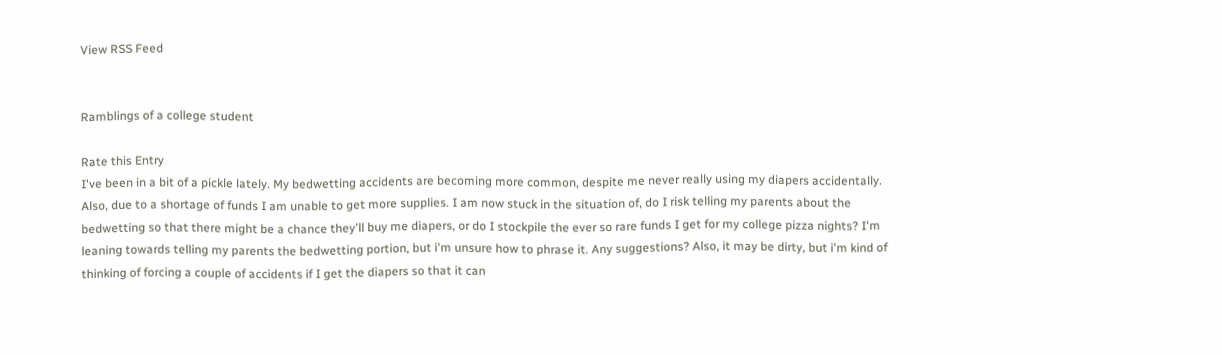View RSS Feed


Ramblings of a college student

Rate this Entry
I've been in a bit of a pickle lately. My bedwetting accidents are becoming more common, despite me never really using my diapers accidentally. Also, due to a shortage of funds I am unable to get more supplies. I am now stuck in the situation of, do I risk telling my parents about the bedwetting so that there might be a chance they'll buy me diapers, or do I stockpile the ever so rare funds I get for my college pizza nights? I'm leaning towards telling my parents the bedwetting portion, but i'm unsure how to phrase it. Any suggestions? Also, it may be dirty, but i'm kind of thinking of forcing a couple of accidents if I get the diapers so that it can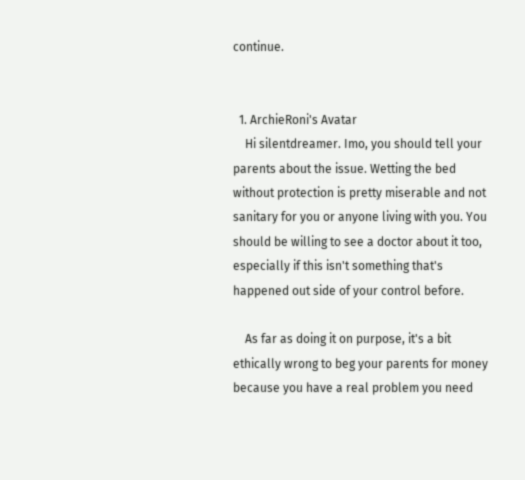continue.


  1. ArchieRoni's Avatar
    Hi silentdreamer. Imo, you should tell your parents about the issue. Wetting the bed without protection is pretty miserable and not sanitary for you or anyone living with you. You should be willing to see a doctor about it too, especially if this isn't something that's happened out side of your control before.

    As far as doing it on purpose, it's a bit ethically wrong to beg your parents for money because you have a real problem you need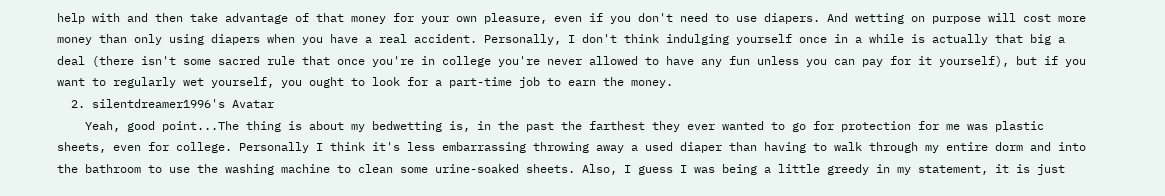help with and then take advantage of that money for your own pleasure, even if you don't need to use diapers. And wetting on purpose will cost more money than only using diapers when you have a real accident. Personally, I don't think indulging yourself once in a while is actually that big a deal (there isn't some sacred rule that once you're in college you're never allowed to have any fun unless you can pay for it yourself), but if you want to regularly wet yourself, you ought to look for a part-time job to earn the money.
  2. silentdreamer1996's Avatar
    Yeah, good point...The thing is about my bedwetting is, in the past the farthest they ever wanted to go for protection for me was plastic sheets, even for college. Personally I think it's less embarrassing throwing away a used diaper than having to walk through my entire dorm and into the bathroom to use the washing machine to clean some urine-soaked sheets. Also, I guess I was being a little greedy in my statement, it is just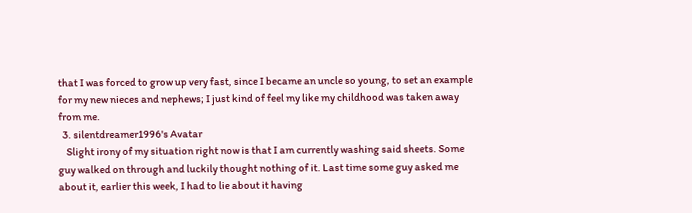that I was forced to grow up very fast, since I became an uncle so young, to set an example for my new nieces and nephews; I just kind of feel my like my childhood was taken away from me.
  3. silentdreamer1996's Avatar
    Slight irony of my situation right now is that I am currently washing said sheets. Some guy walked on through and luckily thought nothing of it. Last time some guy asked me about it, earlier this week, I had to lie about it having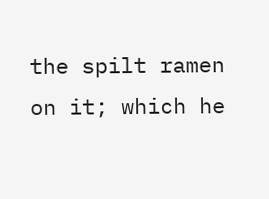the spilt ramen on it; which he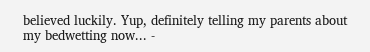believed luckily. Yup, definitely telling my parents about my bedwetting now... -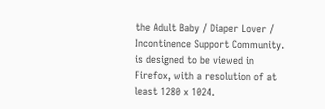the Adult Baby / Diaper Lover / Incontinence Support Community. is designed to be viewed in Firefox, with a resolution of at least 1280 x 1024.